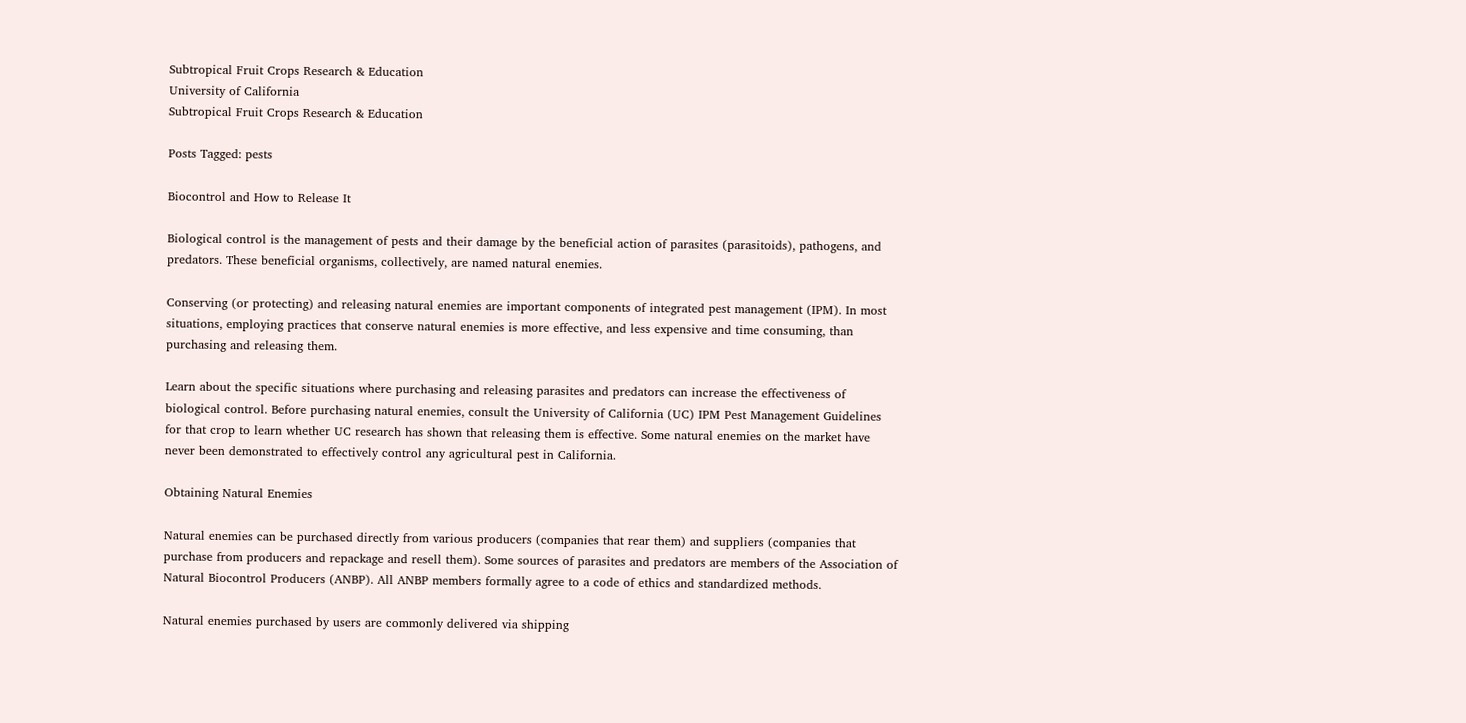Subtropical Fruit Crops Research & Education
University of California
Subtropical Fruit Crops Research & Education

Posts Tagged: pests

Biocontrol and How to Release It

Biological control is the management of pests and their damage by the beneficial action of parasites (parasitoids), pathogens, and predators. These beneficial organisms, collectively, are named natural enemies.

Conserving (or protecting) and releasing natural enemies are important components of integrated pest management (IPM). In most situations, employing practices that conserve natural enemies is more effective, and less expensive and time consuming, than purchasing and releasing them.

Learn about the specific situations where purchasing and releasing parasites and predators can increase the effectiveness of biological control. Before purchasing natural enemies, consult the University of California (UC) IPM Pest Management Guidelines for that crop to learn whether UC research has shown that releasing them is effective. Some natural enemies on the market have never been demonstrated to effectively control any agricultural pest in California.

Obtaining Natural Enemies

Natural enemies can be purchased directly from various producers (companies that rear them) and suppliers (companies that purchase from producers and repackage and resell them). Some sources of parasites and predators are members of the Association of Natural Biocontrol Producers (ANBP). All ANBP members formally agree to a code of ethics and standardized methods.

Natural enemies purchased by users are commonly delivered via shipping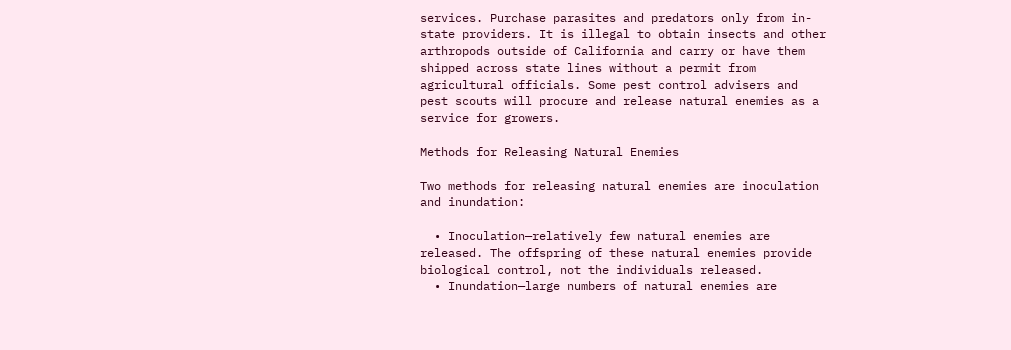services. Purchase parasites and predators only from in-state providers. It is illegal to obtain insects and other arthropods outside of California and carry or have them shipped across state lines without a permit from agricultural officials. Some pest control advisers and pest scouts will procure and release natural enemies as a service for growers.

Methods for Releasing Natural Enemies

Two methods for releasing natural enemies are inoculation and inundation:

  • Inoculation—relatively few natural enemies are released. The offspring of these natural enemies provide biological control, not the individuals released.
  • Inundation—large numbers of natural enemies are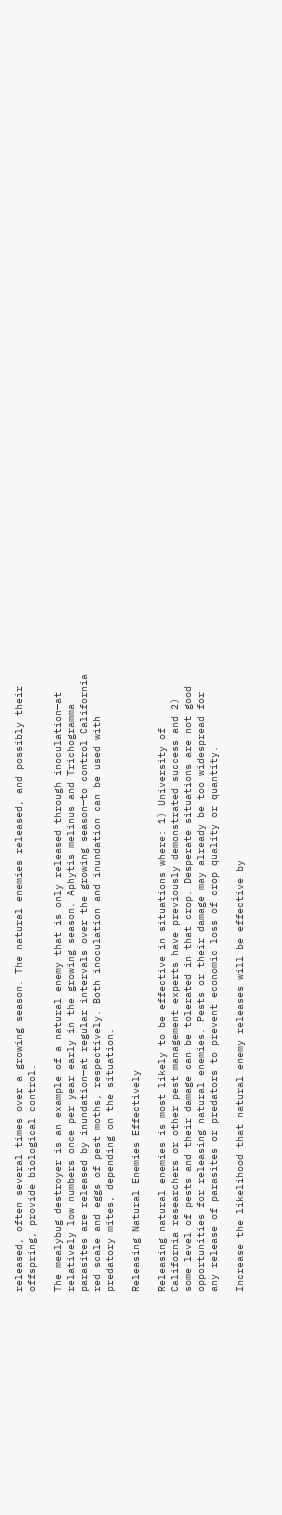released, often several times over a growing season. The natural enemies released, and possibly their offspring, provide biological control.

The mealybug destroyer is an example of a natural enemy that is only released through inoculation—at relatively low numbers once per year early in the growing season. Aphytis melinus and Trichogramma parasites are released by inundation—at regular intervals over the growing season—to control California red scale and eggs of pest moths, respectively. Both inoculation and inundation can be used with predatory mites, depending on the situation.

Releasing Natural Enemies Effectively

Releasing natural enemies is most likely to be effective in situations where: 1) University of California researchers or other pest management experts have previously demonstrated success and 2) some level of pests and their damage can be tolerated in that crop. Desperate situations are not good opportunities for releasing natural enemies. Pests or their damage may already be too widespread for any release of parasites or predators to prevent economic loss of crop quality or quantity.

Increase the likelihood that natural enemy releases will be effective by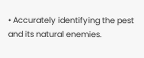• Accurately identifying the pest and its natural enemies.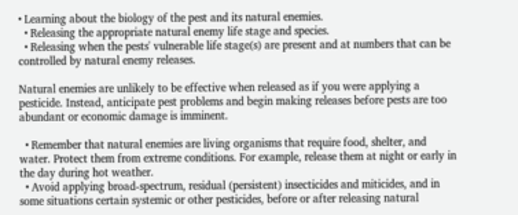• Learning about the biology of the pest and its natural enemies.
  • Releasing the appropriate natural enemy life stage and species.
  • Releasing when the pests' vulnerable life stage(s) are present and at numbers that can be controlled by natural enemy releases.

Natural enemies are unlikely to be effective when released as if you were applying a pesticide. Instead, anticipate pest problems and begin making releases before pests are too abundant or economic damage is imminent.

  • Remember that natural enemies are living organisms that require food, shelter, and water. Protect them from extreme conditions. For example, release them at night or early in the day during hot weather.
  • Avoid applying broad-spectrum, residual (persistent) insecticides and miticides, and in some situations certain systemic or other pesticides, before or after releasing natural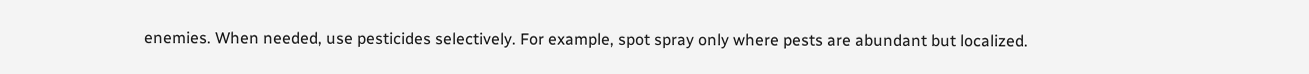enemies. When needed, use pesticides selectively. For example, spot spray only where pests are abundant but localized.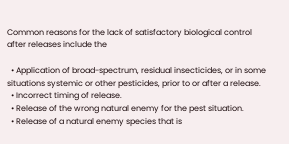Common reasons for the lack of satisfactory biological control after releases include the

  • Application of broad-spectrum, residual insecticides, or in some situations systemic or other pesticides, prior to or after a release.
  • Incorrect timing of release.
  • Release of the wrong natural enemy for the pest situation.
  • Release of a natural enemy species that is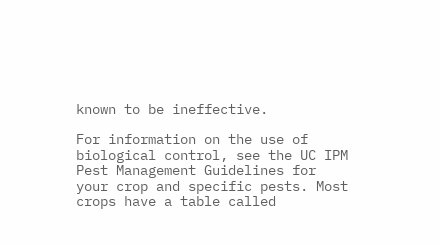known to be ineffective.

For information on the use of biological control, see the UC IPM Pest Management Guidelines for your crop and specific pests. Most crops have a table called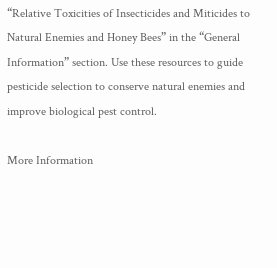“Relative Toxicities of Insecticides and Miticides to Natural Enemies and Honey Bees” in the “General Information” section. Use these resources to guide pesticide selection to conserve natural enemies and improve biological pest control.

More Information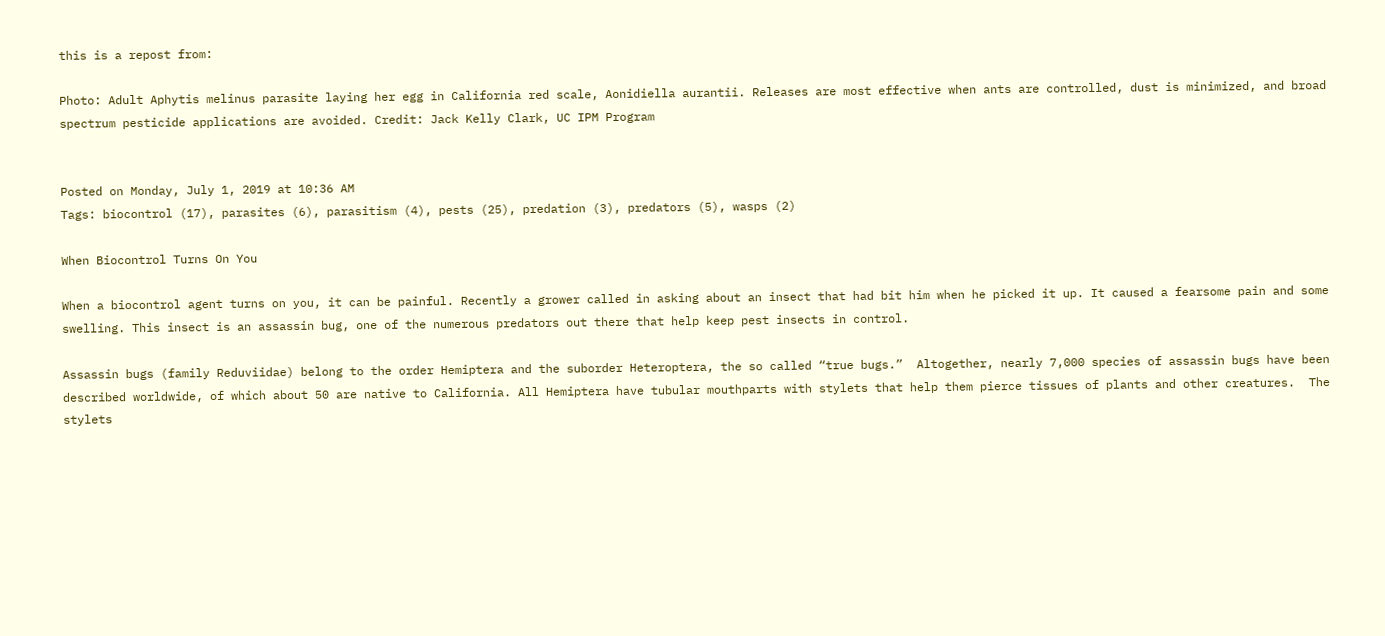this is a repost from:

Photo: Adult Aphytis melinus parasite laying her egg in California red scale, Aonidiella aurantii. Releases are most effective when ants are controlled, dust is minimized, and broad spectrum pesticide applications are avoided. Credit: Jack Kelly Clark, UC IPM Program


Posted on Monday, July 1, 2019 at 10:36 AM
Tags: biocontrol (17), parasites (6), parasitism (4), pests (25), predation (3), predators (5), wasps (2)

When Biocontrol Turns On You

When a biocontrol agent turns on you, it can be painful. Recently a grower called in asking about an insect that had bit him when he picked it up. It caused a fearsome pain and some swelling. This insect is an assassin bug, one of the numerous predators out there that help keep pest insects in control.

Assassin bugs (family Reduviidae) belong to the order Hemiptera and the suborder Heteroptera, the so called “true bugs.”  Altogether, nearly 7,000 species of assassin bugs have been described worldwide, of which about 50 are native to California. All Hemiptera have tubular mouthparts with stylets that help them pierce tissues of plants and other creatures.  The stylets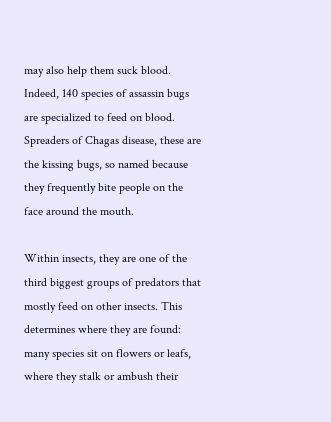may also help them suck blood.  Indeed, 140 species of assassin bugs are specialized to feed on blood.  Spreaders of Chagas disease, these are the kissing bugs, so named because they frequently bite people on the face around the mouth.

Within insects, they are one of the third biggest groups of predators that mostly feed on other insects. This determines where they are found: many species sit on flowers or leafs, where they stalk or ambush their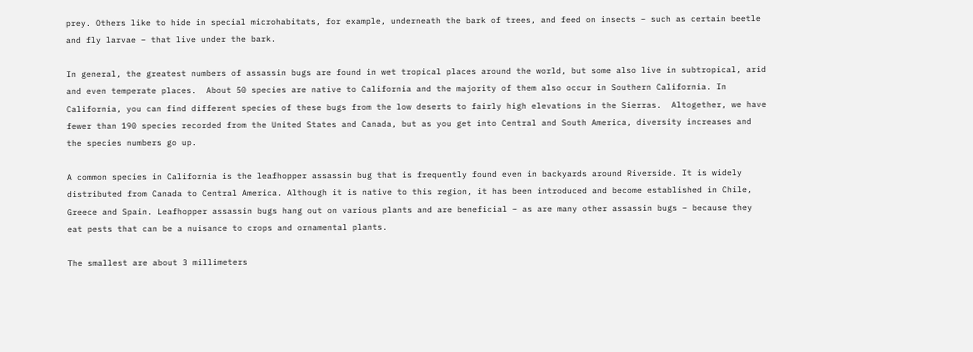prey. Others like to hide in special microhabitats, for example, underneath the bark of trees, and feed on insects – such as certain beetle and fly larvae – that live under the bark.

In general, the greatest numbers of assassin bugs are found in wet tropical places around the world, but some also live in subtropical, arid and even temperate places.  About 50 species are native to California and the majority of them also occur in Southern California. In California, you can find different species of these bugs from the low deserts to fairly high elevations in the Sierras.  Altogether, we have fewer than 190 species recorded from the United States and Canada, but as you get into Central and South America, diversity increases and the species numbers go up.

A common species in California is the leafhopper assassin bug that is frequently found even in backyards around Riverside. It is widely distributed from Canada to Central America. Although it is native to this region, it has been introduced and become established in Chile, Greece and Spain. Leafhopper assassin bugs hang out on various plants and are beneficial – as are many other assassin bugs – because they eat pests that can be a nuisance to crops and ornamental plants.

The smallest are about 3 millimeters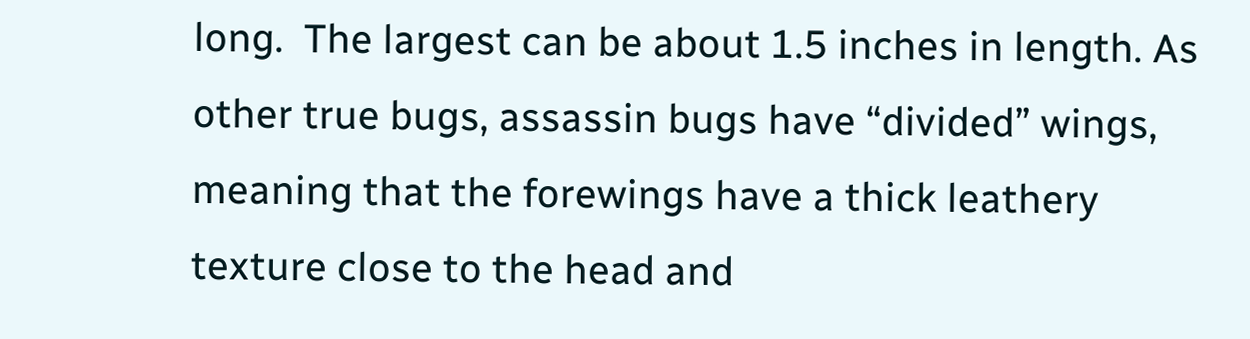long.  The largest can be about 1.5 inches in length. As other true bugs, assassin bugs have “divided” wings, meaning that the forewings have a thick leathery texture close to the head and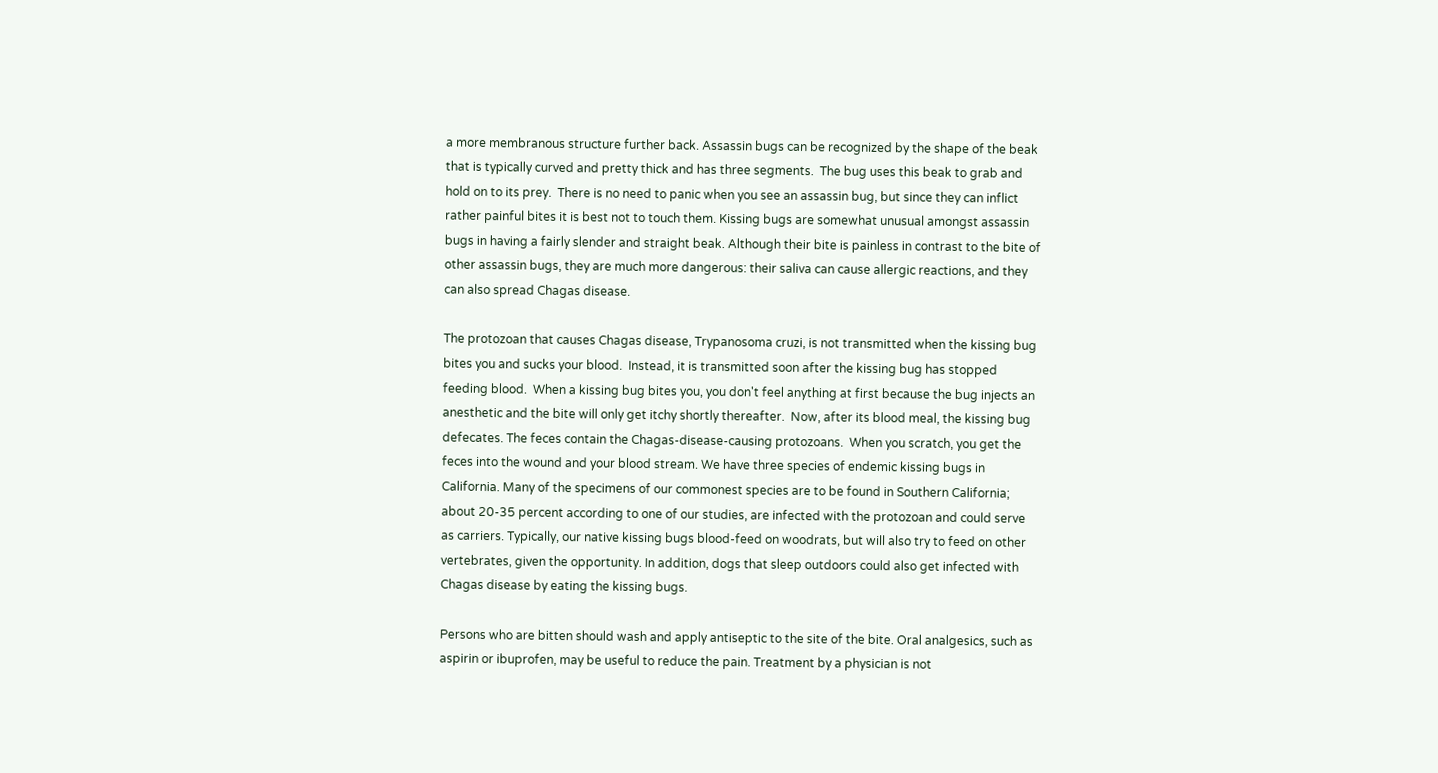a more membranous structure further back. Assassin bugs can be recognized by the shape of the beak that is typically curved and pretty thick and has three segments.  The bug uses this beak to grab and hold on to its prey.  There is no need to panic when you see an assassin bug, but since they can inflict rather painful bites it is best not to touch them. Kissing bugs are somewhat unusual amongst assassin bugs in having a fairly slender and straight beak. Although their bite is painless in contrast to the bite of other assassin bugs, they are much more dangerous: their saliva can cause allergic reactions, and they can also spread Chagas disease.

The protozoan that causes Chagas disease, Trypanosoma cruzi, is not transmitted when the kissing bug bites you and sucks your blood.  Instead, it is transmitted soon after the kissing bug has stopped feeding blood.  When a kissing bug bites you, you don't feel anything at first because the bug injects an anesthetic and the bite will only get itchy shortly thereafter.  Now, after its blood meal, the kissing bug defecates. The feces contain the Chagas-disease-causing protozoans.  When you scratch, you get the feces into the wound and your blood stream. We have three species of endemic kissing bugs in California. Many of the specimens of our commonest species are to be found in Southern California; about 20-35 percent according to one of our studies, are infected with the protozoan and could serve as carriers. Typically, our native kissing bugs blood-feed on woodrats, but will also try to feed on other vertebrates, given the opportunity. In addition, dogs that sleep outdoors could also get infected with Chagas disease by eating the kissing bugs.

Persons who are bitten should wash and apply antiseptic to the site of the bite. Oral analgesics, such as aspirin or ibuprofen, may be useful to reduce the pain. Treatment by a physician is not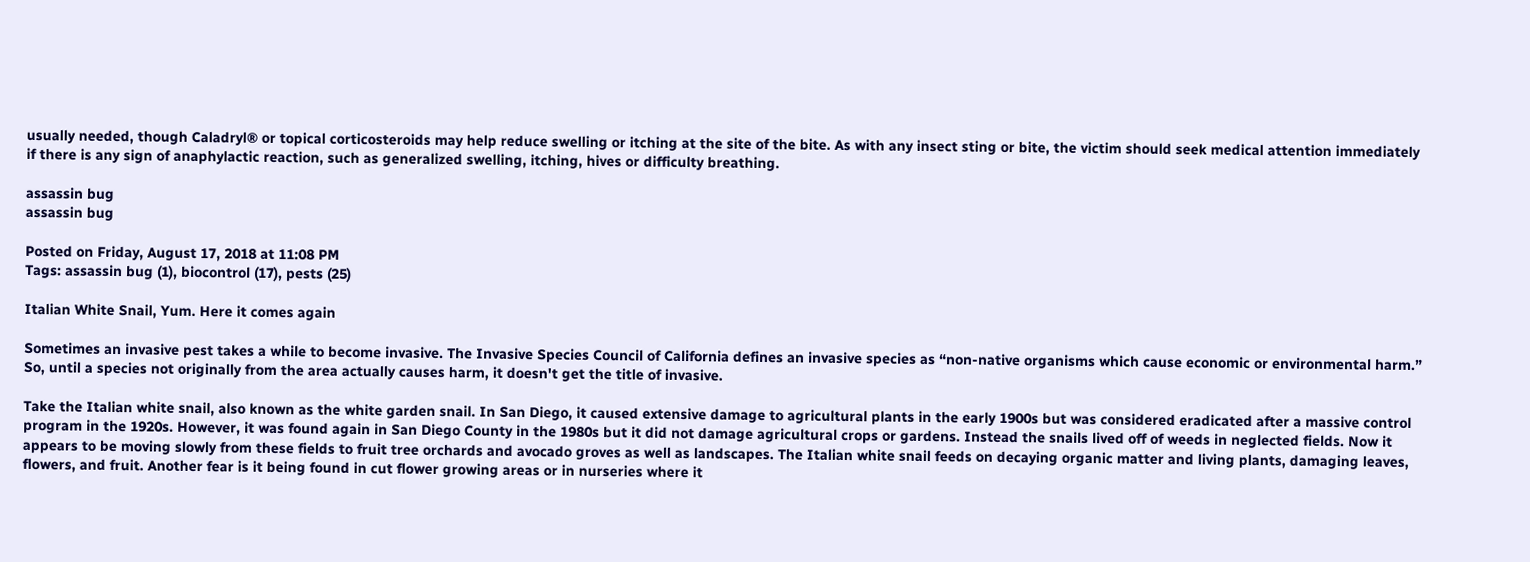usually needed, though Caladryl® or topical corticosteroids may help reduce swelling or itching at the site of the bite. As with any insect sting or bite, the victim should seek medical attention immediately if there is any sign of anaphylactic reaction, such as generalized swelling, itching, hives or difficulty breathing.

assassin bug
assassin bug

Posted on Friday, August 17, 2018 at 11:08 PM
Tags: assassin bug (1), biocontrol (17), pests (25)

Italian White Snail, Yum. Here it comes again

Sometimes an invasive pest takes a while to become invasive. The Invasive Species Council of California defines an invasive species as “non-native organisms which cause economic or environmental harm.” So, until a species not originally from the area actually causes harm, it doesn't get the title of invasive.

Take the Italian white snail, also known as the white garden snail. In San Diego, it caused extensive damage to agricultural plants in the early 1900s but was considered eradicated after a massive control program in the 1920s. However, it was found again in San Diego County in the 1980s but it did not damage agricultural crops or gardens. Instead the snails lived off of weeds in neglected fields. Now it appears to be moving slowly from these fields to fruit tree orchards and avocado groves as well as landscapes. The Italian white snail feeds on decaying organic matter and living plants, damaging leaves, flowers, and fruit. Another fear is it being found in cut flower growing areas or in nurseries where it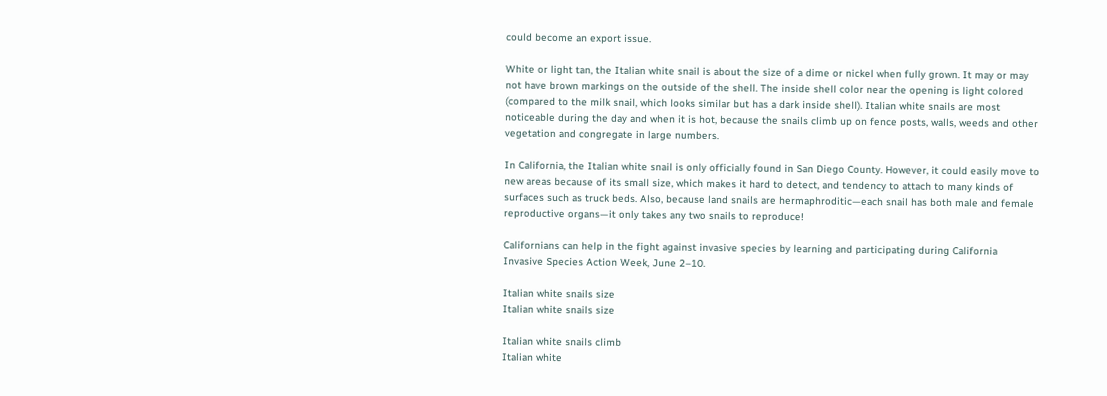could become an export issue.

White or light tan, the Italian white snail is about the size of a dime or nickel when fully grown. It may or may not have brown markings on the outside of the shell. The inside shell color near the opening is light colored (compared to the milk snail, which looks similar but has a dark inside shell). Italian white snails are most noticeable during the day and when it is hot, because the snails climb up on fence posts, walls, weeds and other vegetation and congregate in large numbers.

In California, the Italian white snail is only officially found in San Diego County. However, it could easily move to new areas because of its small size, which makes it hard to detect, and tendency to attach to many kinds of surfaces such as truck beds. Also, because land snails are hermaphroditic—each snail has both male and female reproductive organs—it only takes any two snails to reproduce!

Californians can help in the fight against invasive species by learning and participating during California Invasive Species Action Week, June 2–10.

Italian white snails size
Italian white snails size

Italian white snails climb
Italian white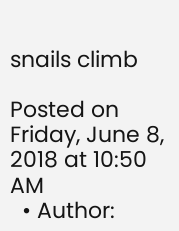snails climb

Posted on Friday, June 8, 2018 at 10:50 AM
  • Author: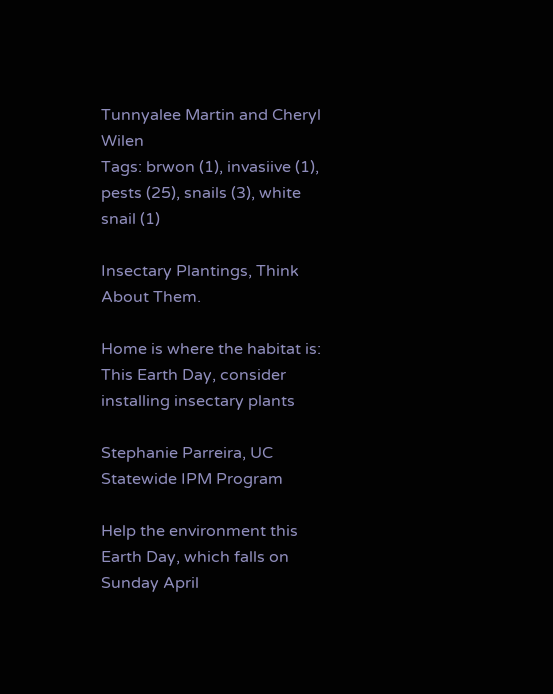Tunnyalee Martin and Cheryl Wilen
Tags: brwon (1), invasiive (1), pests (25), snails (3), white snail (1)

Insectary Plantings, Think About Them.

Home is where the habitat is: This Earth Day, consider installing insectary plants

Stephanie Parreira, UC Statewide IPM Program

Help the environment this Earth Day, which falls on Sunday April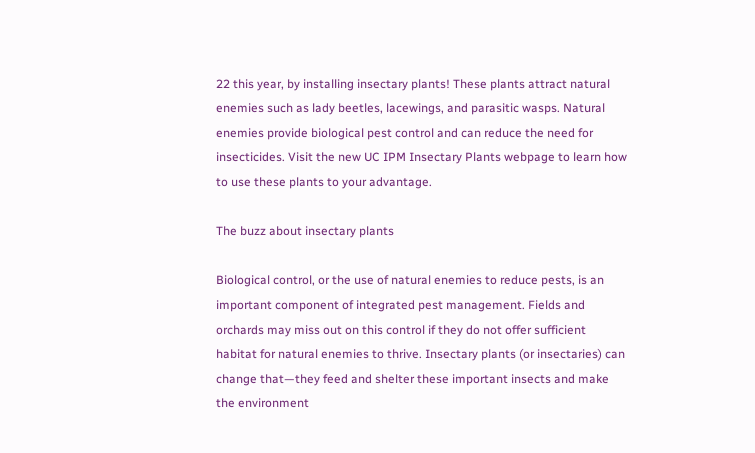22 this year, by installing insectary plants! These plants attract natural enemies such as lady beetles, lacewings, and parasitic wasps. Natural enemies provide biological pest control and can reduce the need for insecticides. Visit the new UC IPM Insectary Plants webpage to learn how to use these plants to your advantage.

The buzz about insectary plants

Biological control, or the use of natural enemies to reduce pests, is an important component of integrated pest management. Fields and orchards may miss out on this control if they do not offer sufficient habitat for natural enemies to thrive. Insectary plants (or insectaries) can change that—they feed and shelter these important insects and make the environment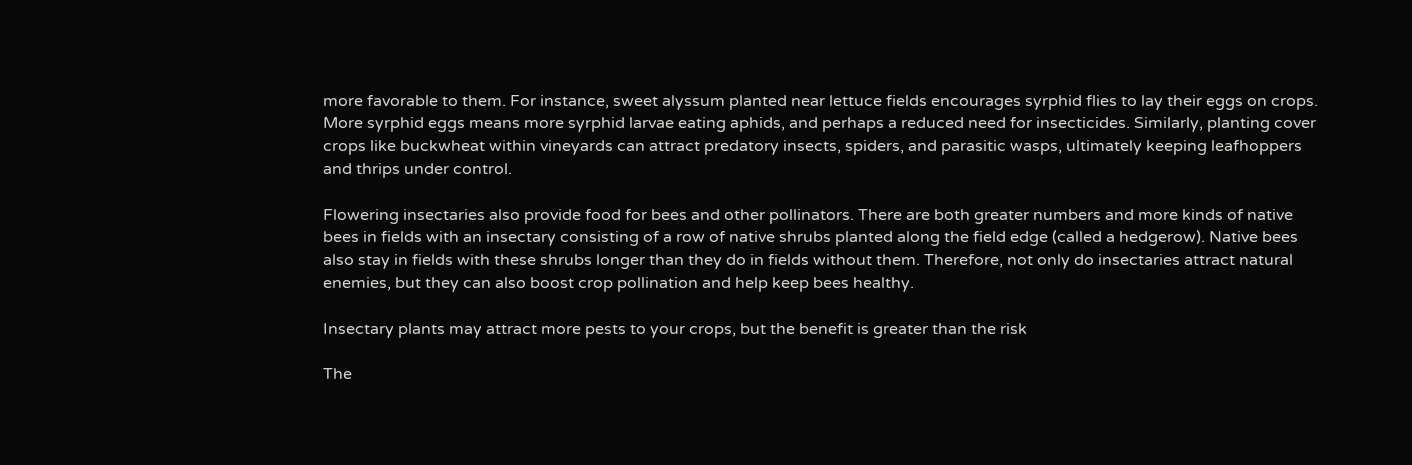more favorable to them. For instance, sweet alyssum planted near lettuce fields encourages syrphid flies to lay their eggs on crops. More syrphid eggs means more syrphid larvae eating aphids, and perhaps a reduced need for insecticides. Similarly, planting cover crops like buckwheat within vineyards can attract predatory insects, spiders, and parasitic wasps, ultimately keeping leafhoppers and thrips under control.

Flowering insectaries also provide food for bees and other pollinators. There are both greater numbers and more kinds of native bees in fields with an insectary consisting of a row of native shrubs planted along the field edge (called a hedgerow). Native bees also stay in fields with these shrubs longer than they do in fields without them. Therefore, not only do insectaries attract natural enemies, but they can also boost crop pollination and help keep bees healthy.

Insectary plants may attract more pests to your crops, but the benefit is greater than the risk

The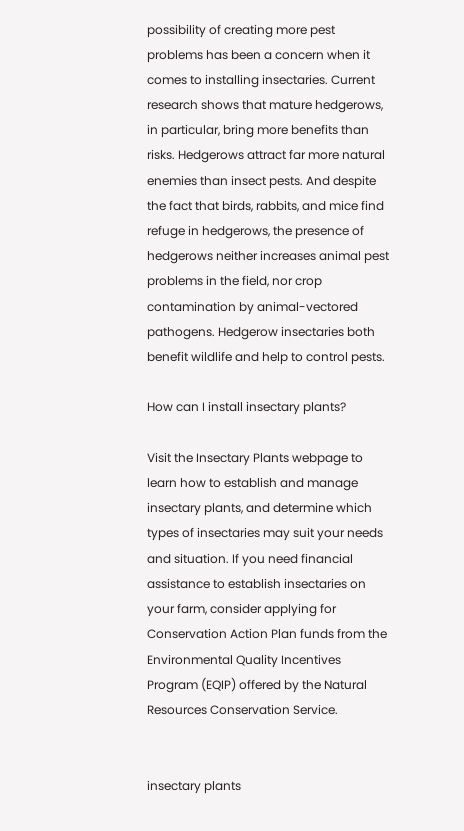possibility of creating more pest problems has been a concern when it comes to installing insectaries. Current research shows that mature hedgerows, in particular, bring more benefits than risks. Hedgerows attract far more natural enemies than insect pests. And despite the fact that birds, rabbits, and mice find refuge in hedgerows, the presence of hedgerows neither increases animal pest problems in the field, nor crop contamination by animal-vectored pathogens. Hedgerow insectaries both benefit wildlife and help to control pests.

How can I install insectary plants?

Visit the Insectary Plants webpage to learn how to establish and manage insectary plants, and determine which types of insectaries may suit your needs and situation. If you need financial assistance to establish insectaries on your farm, consider applying for Conservation Action Plan funds from the Environmental Quality Incentives Program (EQIP) offered by the Natural Resources Conservation Service.


insectary plants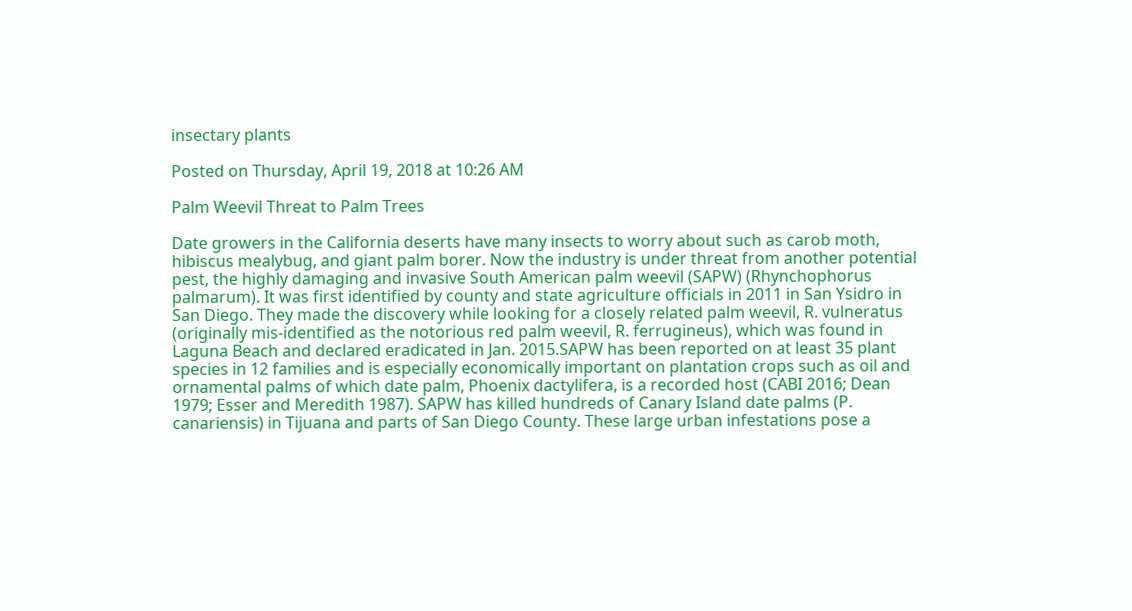insectary plants

Posted on Thursday, April 19, 2018 at 10:26 AM

Palm Weevil Threat to Palm Trees

Date growers in the California deserts have many insects to worry about such as carob moth, hibiscus mealybug, and giant palm borer. Now the industry is under threat from another potential pest, the highly damaging and invasive South American palm weevil (SAPW) (Rhynchophorus palmarum). It was first identified by county and state agriculture officials in 2011 in San Ysidro in San Diego. They made the discovery while looking for a closely related palm weevil, R. vulneratus (originally mis-identified as the notorious red palm weevil, R. ferrugineus), which was found in Laguna Beach and declared eradicated in Jan. 2015.SAPW has been reported on at least 35 plant species in 12 families and is especially economically important on plantation crops such as oil and ornamental palms of which date palm, Phoenix dactylifera, is a recorded host (CABI 2016; Dean 1979; Esser and Meredith 1987). SAPW has killed hundreds of Canary Island date palms (P. canariensis) in Tijuana and parts of San Diego County. These large urban infestations pose a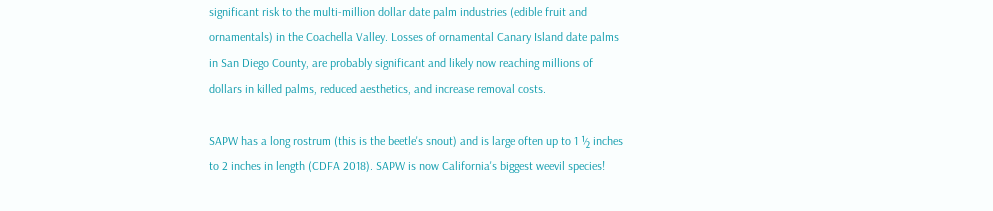significant risk to the multi-million dollar date palm industries (edible fruit and ornamentals) in the Coachella Valley. Losses of ornamental Canary Island date palms in San Diego County, are probably significant and likely now reaching millions of dollars in killed palms, reduced aesthetics, and increase removal costs.

SAPW has a long rostrum (this is the beetle's snout) and is large often up to 1 ½ inches to 2 inches in length (CDFA 2018). SAPW is now California's biggest weevil species!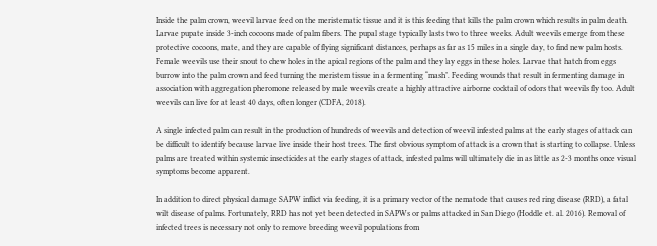Inside the palm crown, weevil larvae feed on the meristematic tissue and it is this feeding that kills the palm crown which results in palm death. Larvae pupate inside 3-inch cocoons made of palm fibers. The pupal stage typically lasts two to three weeks. Adult weevils emerge from these protective cocoons, mate, and they are capable of flying significant distances, perhaps as far as 15 miles in a single day, to find new palm hosts. Female weevils use their snout to chew holes in the apical regions of the palm and they lay eggs in these holes. Larvae that hatch from eggs burrow into the palm crown and feed turning the meristem tissue in a fermenting “mash”. Feeding wounds that result in fermenting damage in association with aggregation pheromone released by male weevils create a highly attractive airborne cocktail of odors that weevils fly too. Adult weevils can live for at least 40 days, often longer (CDFA, 2018).

A single infected palm can result in the production of hundreds of weevils and detection of weevil infested palms at the early stages of attack can be difficult to identify because larvae live inside their host trees. The first obvious symptom of attack is a crown that is starting to collapse. Unless palms are treated within systemic insecticides at the early stages of attack, infested palms will ultimately die in as little as 2-3 months once visual symptoms become apparent.

In addition to direct physical damage SAPW inflict via feeding, it is a primary vector of the nematode that causes red ring disease (RRD), a fatal wilt disease of palms. Fortunately, RRD has not yet been detected in SAPWs or palms attacked in San Diego (Hoddle et. al. 2016). Removal of infected trees is necessary not only to remove breeding weevil populations from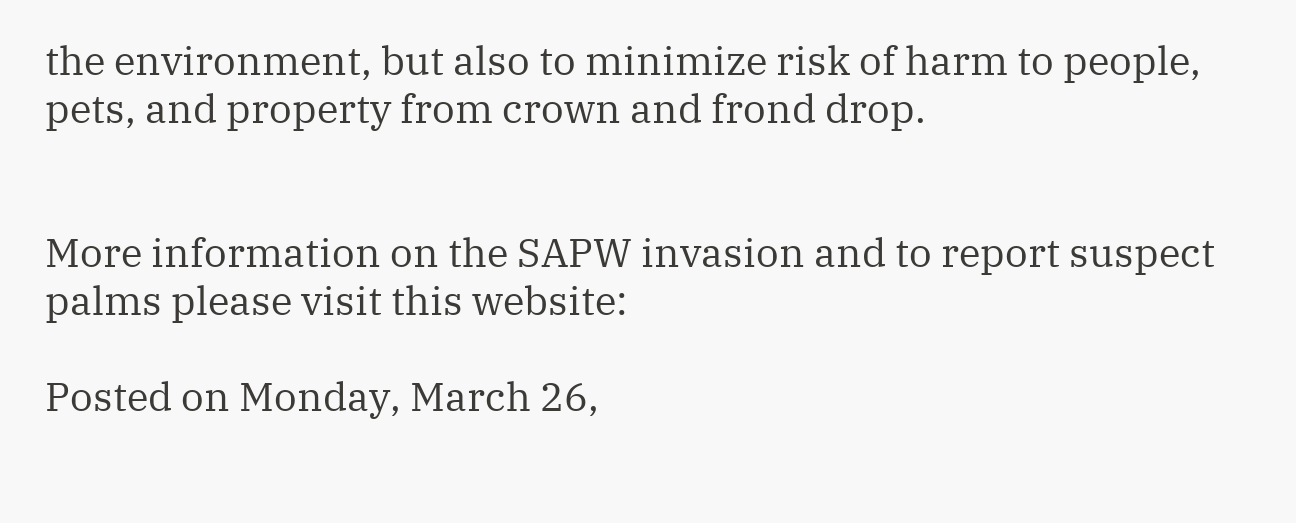the environment, but also to minimize risk of harm to people, pets, and property from crown and frond drop.


More information on the SAPW invasion and to report suspect palms please visit this website:

Posted on Monday, March 26,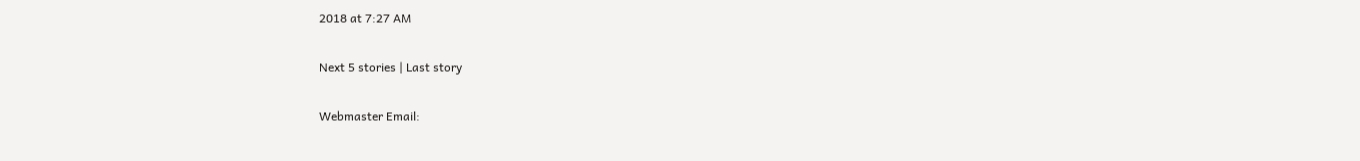2018 at 7:27 AM

Next 5 stories | Last story

Webmaster Email: